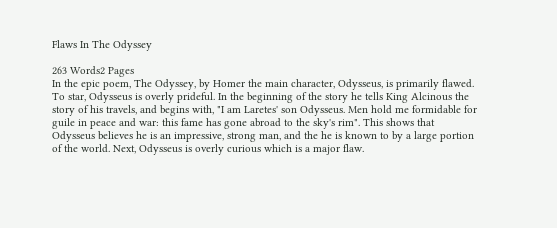Flaws In The Odyssey

263 Words2 Pages
In the epic poem, The Odyssey, by Homer the main character, Odysseus, is primarily flawed. To star, Odysseus is overly prideful. In the beginning of the story he tells King Alcinous the story of his travels, and begins with, "I am Laretes' son Odysseus. Men hold me formidable for guile in peace and war: this fame has gone abroad to the sky's rim". This shows that Odysseus believes he is an impressive, strong man, and the he is known to by a large portion of the world. Next, Odysseus is overly curious which is a major flaw.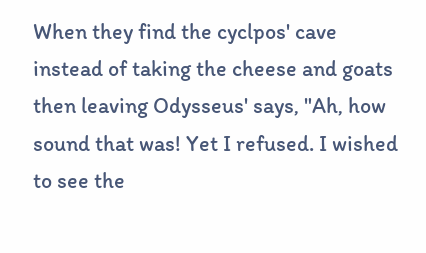When they find the cyclpos' cave instead of taking the cheese and goats then leaving Odysseus' says, "Ah, how sound that was! Yet I refused. I wished to see the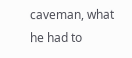caveman, what he had to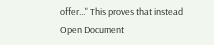offer..." This proves that instead
Open Document